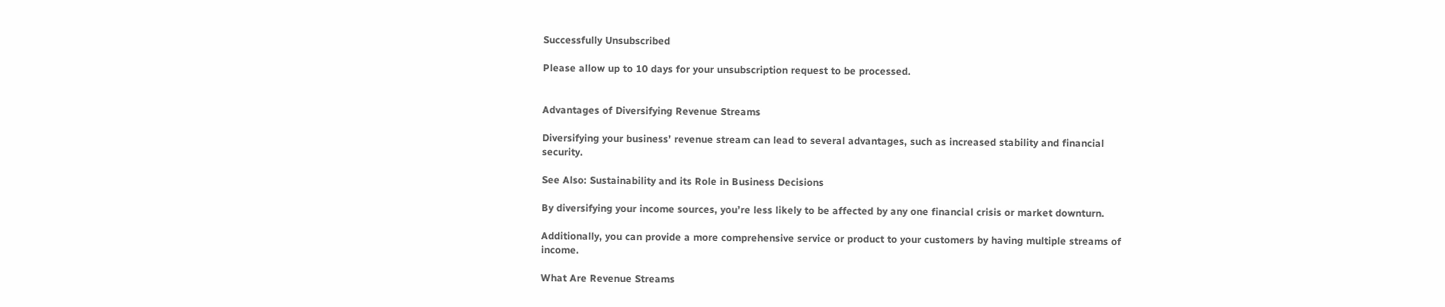Successfully Unsubscribed

Please allow up to 10 days for your unsubscription request to be processed.


Advantages of Diversifying Revenue Streams

Diversifying your business’ revenue stream can lead to several advantages, such as increased stability and financial security.

See Also: Sustainability and its Role in Business Decisions

By diversifying your income sources, you’re less likely to be affected by any one financial crisis or market downturn.

Additionally, you can provide a more comprehensive service or product to your customers by having multiple streams of income.

What Are Revenue Streams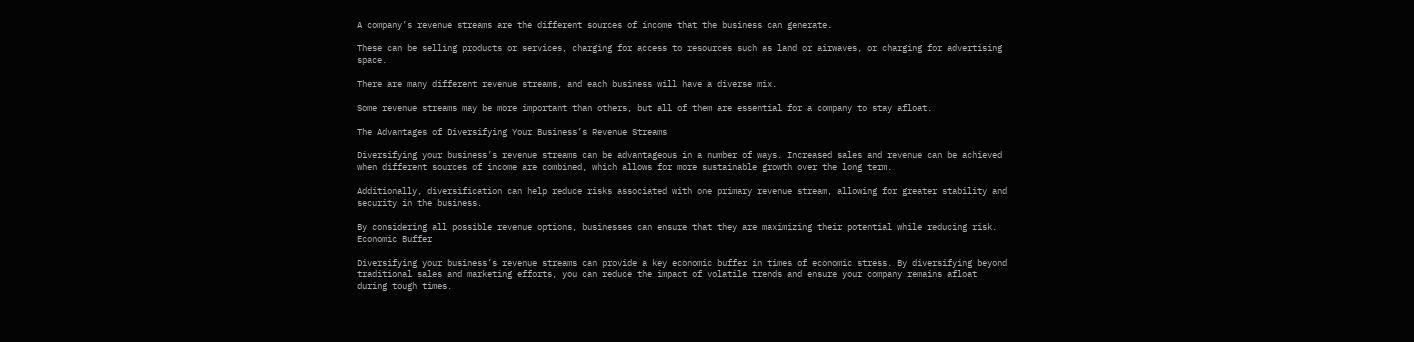A company’s revenue streams are the different sources of income that the business can generate.

These can be selling products or services, charging for access to resources such as land or airwaves, or charging for advertising space.

There are many different revenue streams, and each business will have a diverse mix.

Some revenue streams may be more important than others, but all of them are essential for a company to stay afloat.

The Advantages of Diversifying Your Business’s Revenue Streams

Diversifying your business’s revenue streams can be advantageous in a number of ways. Increased sales and revenue can be achieved when different sources of income are combined, which allows for more sustainable growth over the long term.

Additionally, diversification can help reduce risks associated with one primary revenue stream, allowing for greater stability and security in the business.

By considering all possible revenue options, businesses can ensure that they are maximizing their potential while reducing risk.
Economic Buffer

Diversifying your business’s revenue streams can provide a key economic buffer in times of economic stress. By diversifying beyond traditional sales and marketing efforts, you can reduce the impact of volatile trends and ensure your company remains afloat during tough times.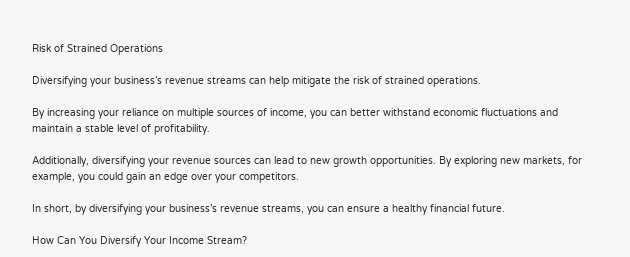Risk of Strained Operations

Diversifying your business’s revenue streams can help mitigate the risk of strained operations.

By increasing your reliance on multiple sources of income, you can better withstand economic fluctuations and maintain a stable level of profitability.

Additionally, diversifying your revenue sources can lead to new growth opportunities. By exploring new markets, for example, you could gain an edge over your competitors.

In short, by diversifying your business’s revenue streams, you can ensure a healthy financial future.

How Can You Diversify Your Income Stream?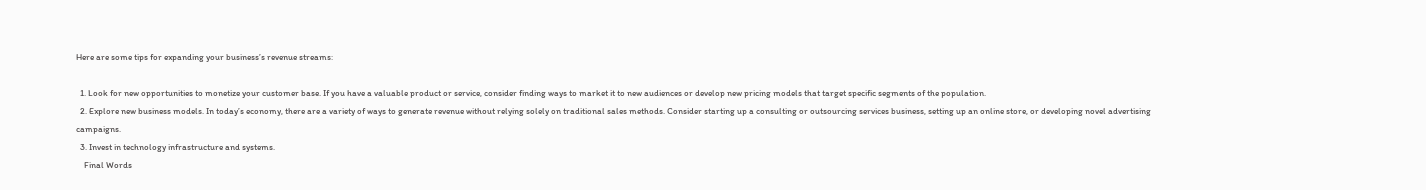Here are some tips for expanding your business’s revenue streams:

  1. Look for new opportunities to monetize your customer base. If you have a valuable product or service, consider finding ways to market it to new audiences or develop new pricing models that target specific segments of the population.
  2. Explore new business models. In today’s economy, there are a variety of ways to generate revenue without relying solely on traditional sales methods. Consider starting up a consulting or outsourcing services business, setting up an online store, or developing novel advertising campaigns.
  3. Invest in technology infrastructure and systems.
    Final Words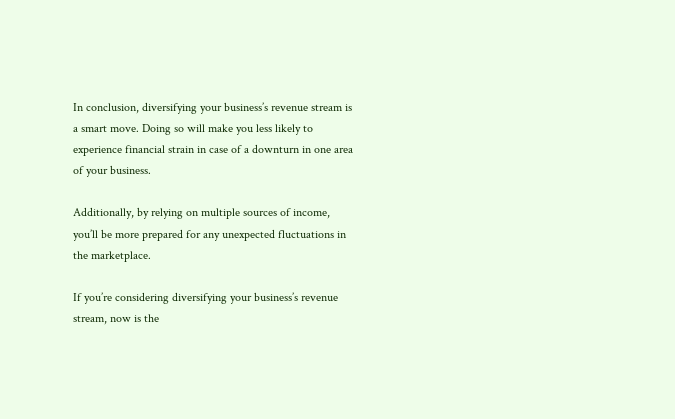In conclusion, diversifying your business’s revenue stream is a smart move. Doing so will make you less likely to experience financial strain in case of a downturn in one area of your business.

Additionally, by relying on multiple sources of income, you’ll be more prepared for any unexpected fluctuations in the marketplace.

If you’re considering diversifying your business’s revenue stream, now is the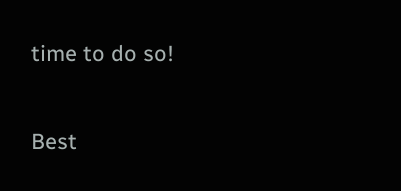time to do so!

Best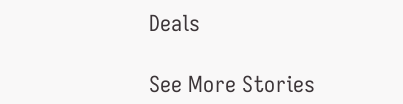Deals

See More Stories